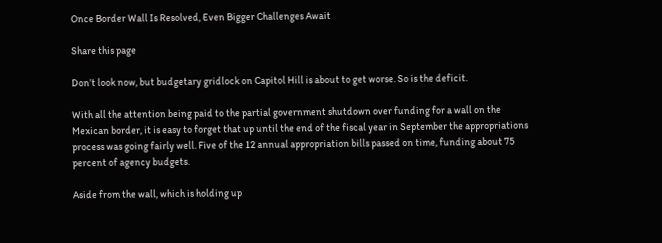Once Border Wall Is Resolved, Even Bigger Challenges Await

Share this page

Don’t look now, but budgetary gridlock on Capitol Hill is about to get worse. So is the deficit.

With all the attention being paid to the partial government shutdown over funding for a wall on the Mexican border, it is easy to forget that up until the end of the fiscal year in September the appropriations process was going fairly well. Five of the 12 annual appropriation bills passed on time, funding about 75 percent of agency budgets.

Aside from the wall, which is holding up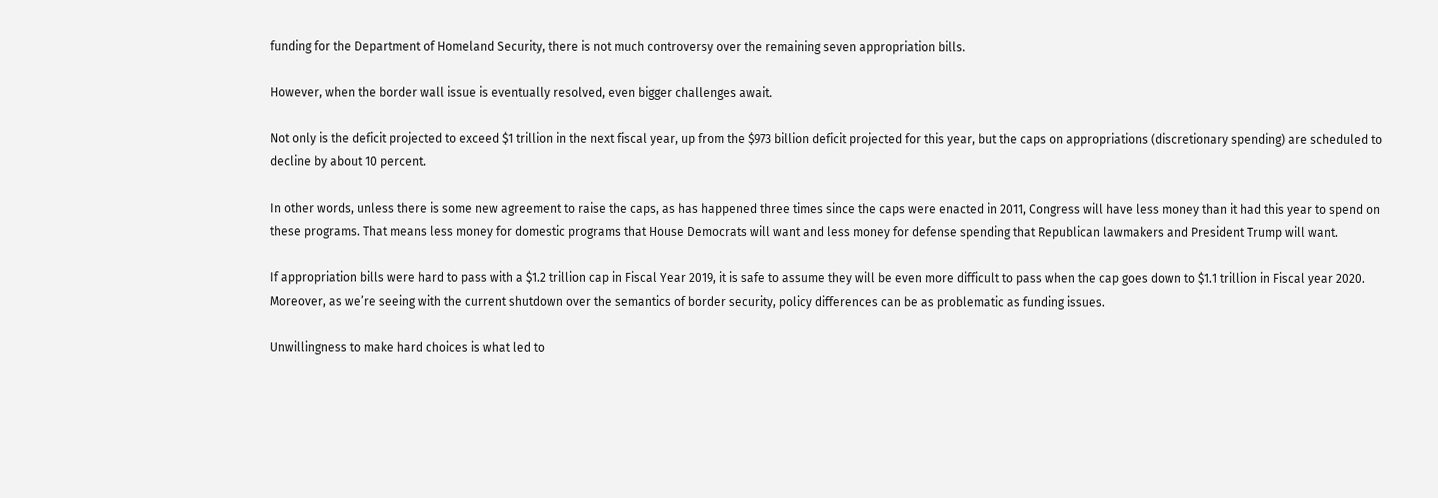funding for the Department of Homeland Security, there is not much controversy over the remaining seven appropriation bills.

However, when the border wall issue is eventually resolved, even bigger challenges await.

Not only is the deficit projected to exceed $1 trillion in the next fiscal year, up from the $973 billion deficit projected for this year, but the caps on appropriations (discretionary spending) are scheduled to decline by about 10 percent.

In other words, unless there is some new agreement to raise the caps, as has happened three times since the caps were enacted in 2011, Congress will have less money than it had this year to spend on these programs. That means less money for domestic programs that House Democrats will want and less money for defense spending that Republican lawmakers and President Trump will want.

If appropriation bills were hard to pass with a $1.2 trillion cap in Fiscal Year 2019, it is safe to assume they will be even more difficult to pass when the cap goes down to $1.1 trillion in Fiscal year 2020. Moreover, as we’re seeing with the current shutdown over the semantics of border security, policy differences can be as problematic as funding issues.

Unwillingness to make hard choices is what led to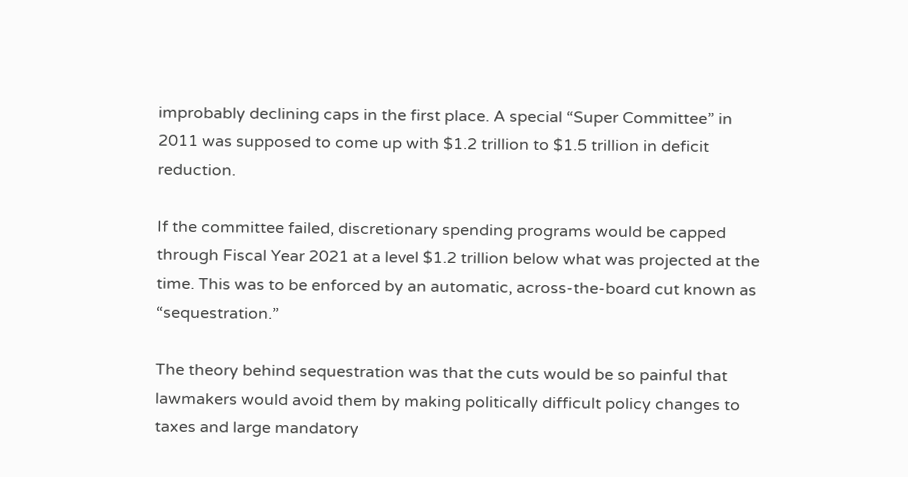improbably declining caps in the first place. A special “Super Committee” in 2011 was supposed to come up with $1.2 trillion to $1.5 trillion in deficit reduction.

If the committee failed, discretionary spending programs would be capped through Fiscal Year 2021 at a level $1.2 trillion below what was projected at the time. This was to be enforced by an automatic, across-the-board cut known as “sequestration.”

The theory behind sequestration was that the cuts would be so painful that lawmakers would avoid them by making politically difficult policy changes to taxes and large mandatory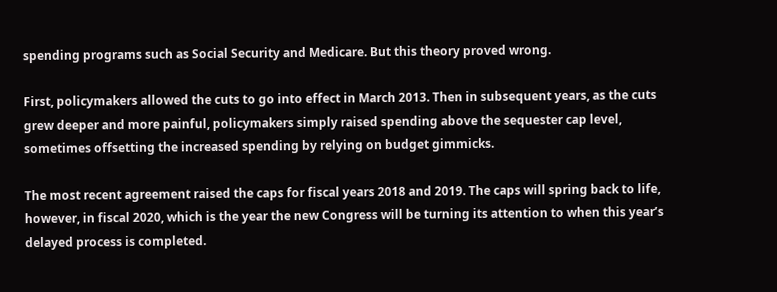spending programs such as Social Security and Medicare. But this theory proved wrong.

First, policymakers allowed the cuts to go into effect in March 2013. Then in subsequent years, as the cuts grew deeper and more painful, policymakers simply raised spending above the sequester cap level, sometimes offsetting the increased spending by relying on budget gimmicks.

The most recent agreement raised the caps for fiscal years 2018 and 2019. The caps will spring back to life, however, in fiscal 2020, which is the year the new Congress will be turning its attention to when this year’s delayed process is completed.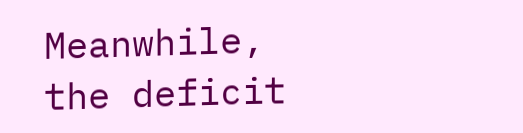Meanwhile, the deficit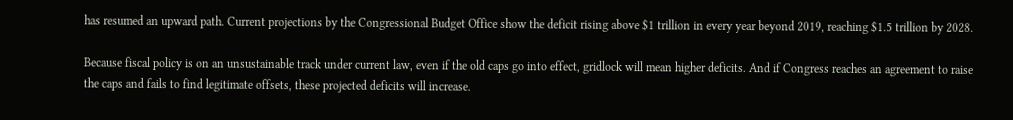has resumed an upward path. Current projections by the Congressional Budget Office show the deficit rising above $1 trillion in every year beyond 2019, reaching $1.5 trillion by 2028.

Because fiscal policy is on an unsustainable track under current law, even if the old caps go into effect, gridlock will mean higher deficits. And if Congress reaches an agreement to raise the caps and fails to find legitimate offsets, these projected deficits will increase.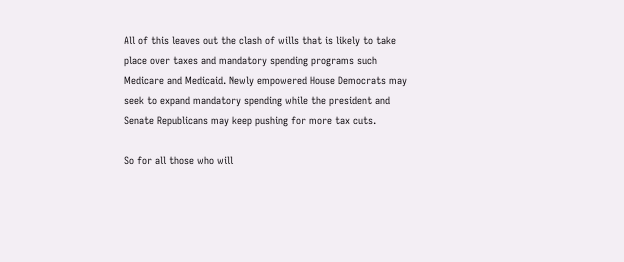All of this leaves out the clash of wills that is likely to take place over taxes and mandatory spending programs such Medicare and Medicaid. Newly empowered House Democrats may seek to expand mandatory spending while the president and Senate Republicans may keep pushing for more tax cuts.

So for all those who will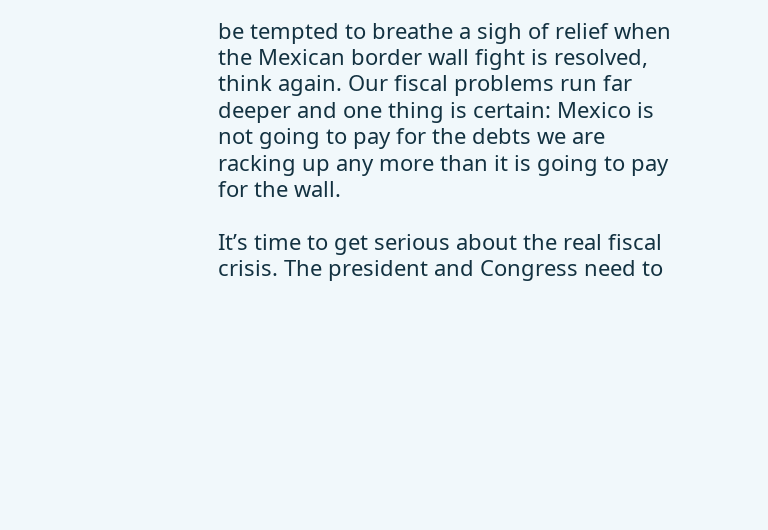be tempted to breathe a sigh of relief when the Mexican border wall fight is resolved, think again. Our fiscal problems run far deeper and one thing is certain: Mexico is not going to pay for the debts we are racking up any more than it is going to pay for the wall.

It’s time to get serious about the real fiscal crisis. The president and Congress need to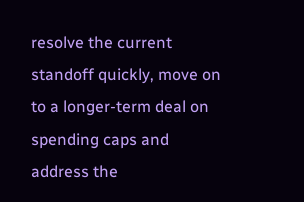resolve the current standoff quickly, move on to a longer-term deal on spending caps and address the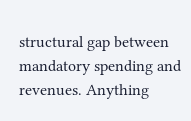structural gap between mandatory spending and revenues. Anything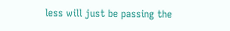less will just be passing the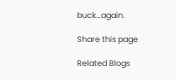buck…again.

Share this page

Related Blogs